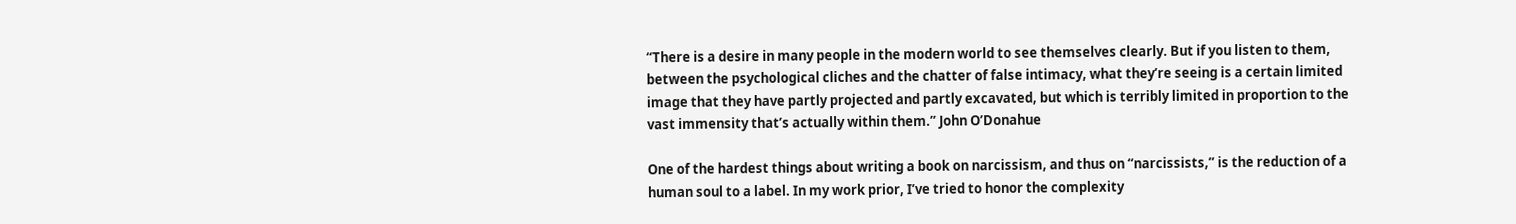“There is a desire in many people in the modern world to see themselves clearly. But if you listen to them, between the psychological cliches and the chatter of false intimacy, what they’re seeing is a certain limited image that they have partly projected and partly excavated, but which is terribly limited in proportion to the vast immensity that’s actually within them.” John O’Donahue

One of the hardest things about writing a book on narcissism, and thus on “narcissists,” is the reduction of a human soul to a label. In my work prior, I’ve tried to honor the complexity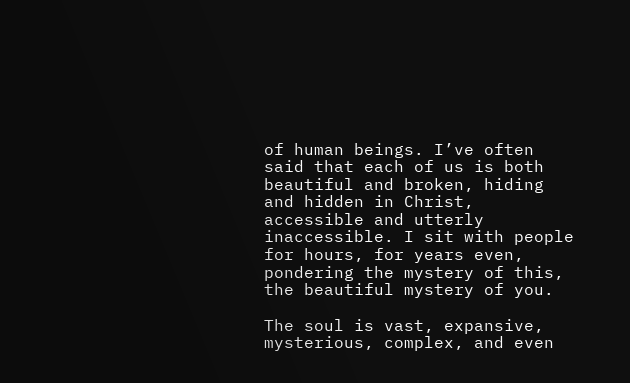of human beings. I’ve often said that each of us is both beautiful and broken, hiding and hidden in Christ, accessible and utterly inaccessible. I sit with people for hours, for years even, pondering the mystery of this, the beautiful mystery of you.

The soul is vast, expansive, mysterious, complex, and even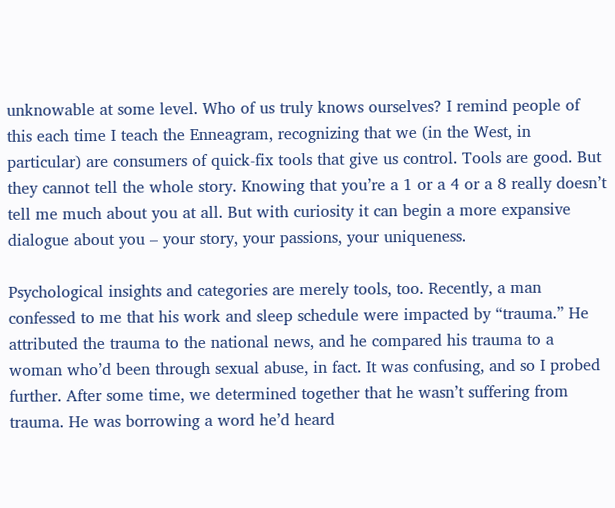unknowable at some level. Who of us truly knows ourselves? I remind people of this each time I teach the Enneagram, recognizing that we (in the West, in particular) are consumers of quick-fix tools that give us control. Tools are good. But they cannot tell the whole story. Knowing that you’re a 1 or a 4 or a 8 really doesn’t tell me much about you at all. But with curiosity it can begin a more expansive dialogue about you – your story, your passions, your uniqueness.

Psychological insights and categories are merely tools, too. Recently, a man confessed to me that his work and sleep schedule were impacted by “trauma.” He attributed the trauma to the national news, and he compared his trauma to a woman who’d been through sexual abuse, in fact. It was confusing, and so I probed further. After some time, we determined together that he wasn’t suffering from trauma. He was borrowing a word he’d heard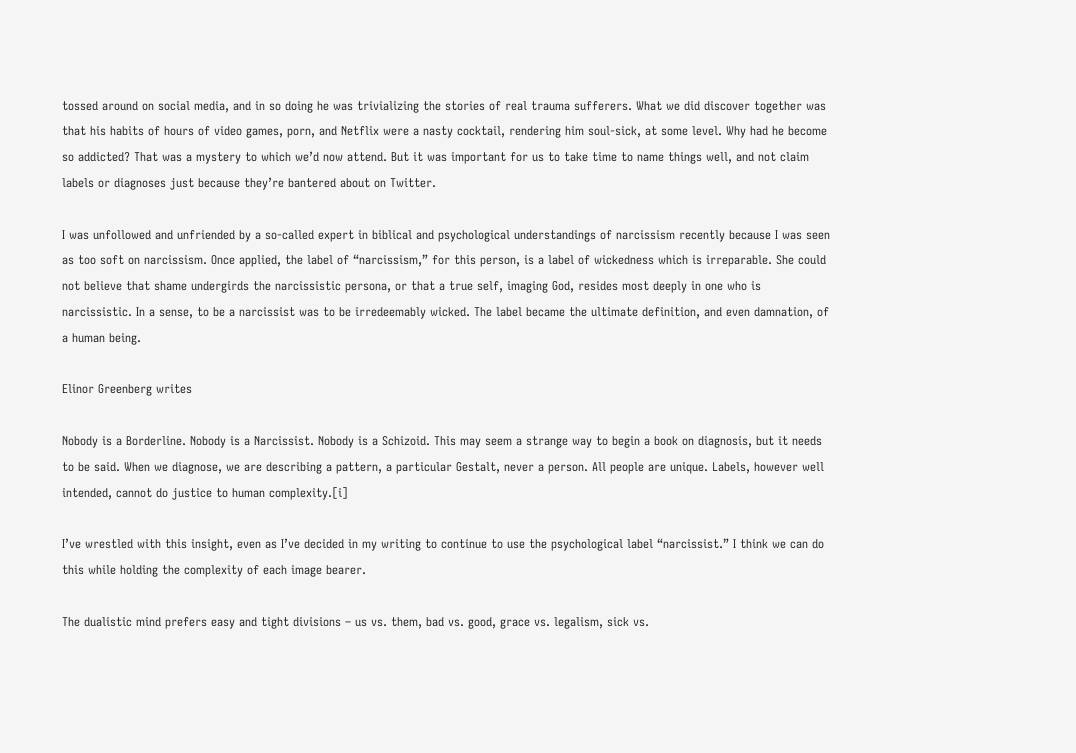tossed around on social media, and in so doing he was trivializing the stories of real trauma sufferers. What we did discover together was that his habits of hours of video games, porn, and Netflix were a nasty cocktail, rendering him soul-sick, at some level. Why had he become so addicted? That was a mystery to which we’d now attend. But it was important for us to take time to name things well, and not claim labels or diagnoses just because they’re bantered about on Twitter.

I was unfollowed and unfriended by a so-called expert in biblical and psychological understandings of narcissism recently because I was seen as too soft on narcissism. Once applied, the label of “narcissism,” for this person, is a label of wickedness which is irreparable. She could not believe that shame undergirds the narcissistic persona, or that a true self, imaging God, resides most deeply in one who is narcissistic. In a sense, to be a narcissist was to be irredeemably wicked. The label became the ultimate definition, and even damnation, of a human being.

Elinor Greenberg writes

Nobody is a Borderline. Nobody is a Narcissist. Nobody is a Schizoid. This may seem a strange way to begin a book on diagnosis, but it needs to be said. When we diagnose, we are describing a pattern, a particular Gestalt, never a person. All people are unique. Labels, however well intended, cannot do justice to human complexity.[i]

I’ve wrestled with this insight, even as I’ve decided in my writing to continue to use the psychological label “narcissist.” I think we can do this while holding the complexity of each image bearer.

The dualistic mind prefers easy and tight divisions – us vs. them, bad vs. good, grace vs. legalism, sick vs.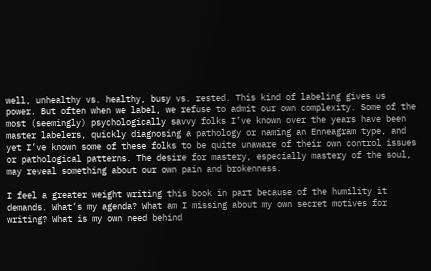well, unhealthy vs. healthy, busy vs. rested. This kind of labeling gives us power. But often when we label, we refuse to admit our own complexity. Some of the most (seemingly) psychologically savvy folks I’ve known over the years have been master labelers, quickly diagnosing a pathology or naming an Enneagram type, and yet I’ve known some of these folks to be quite unaware of their own control issues or pathological patterns. The desire for mastery, especially mastery of the soul, may reveal something about our own pain and brokenness.

I feel a greater weight writing this book in part because of the humility it demands. What’s my agenda? What am I missing about my own secret motives for writing? What is my own need behind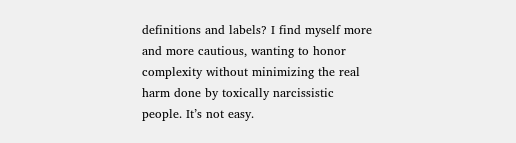definitions and labels? I find myself more and more cautious, wanting to honor complexity without minimizing the real harm done by toxically narcissistic people. It’s not easy.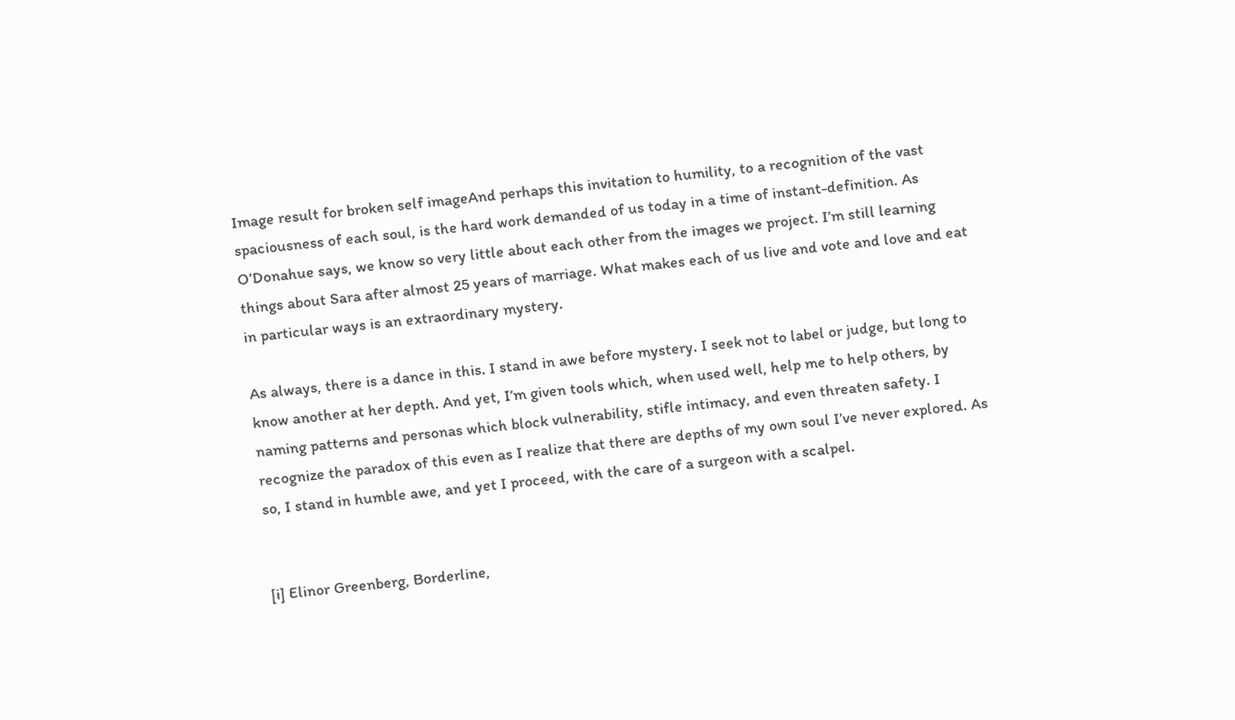Image result for broken self imageAnd perhaps this invitation to humility, to a recognition of the vast spaciousness of each soul, is the hard work demanded of us today in a time of instant-definition. As O’Donahue says, we know so very little about each other from the images we project. I’m still learning things about Sara after almost 25 years of marriage. What makes each of us live and vote and love and eat in particular ways is an extraordinary mystery.

As always, there is a dance in this. I stand in awe before mystery. I seek not to label or judge, but long to know another at her depth. And yet, I’m given tools which, when used well, help me to help others, by naming patterns and personas which block vulnerability, stifle intimacy, and even threaten safety. I recognize the paradox of this even as I realize that there are depths of my own soul I’ve never explored. As so, I stand in humble awe, and yet I proceed, with the care of a surgeon with a scalpel.


[i] Elinor Greenberg, Borderline,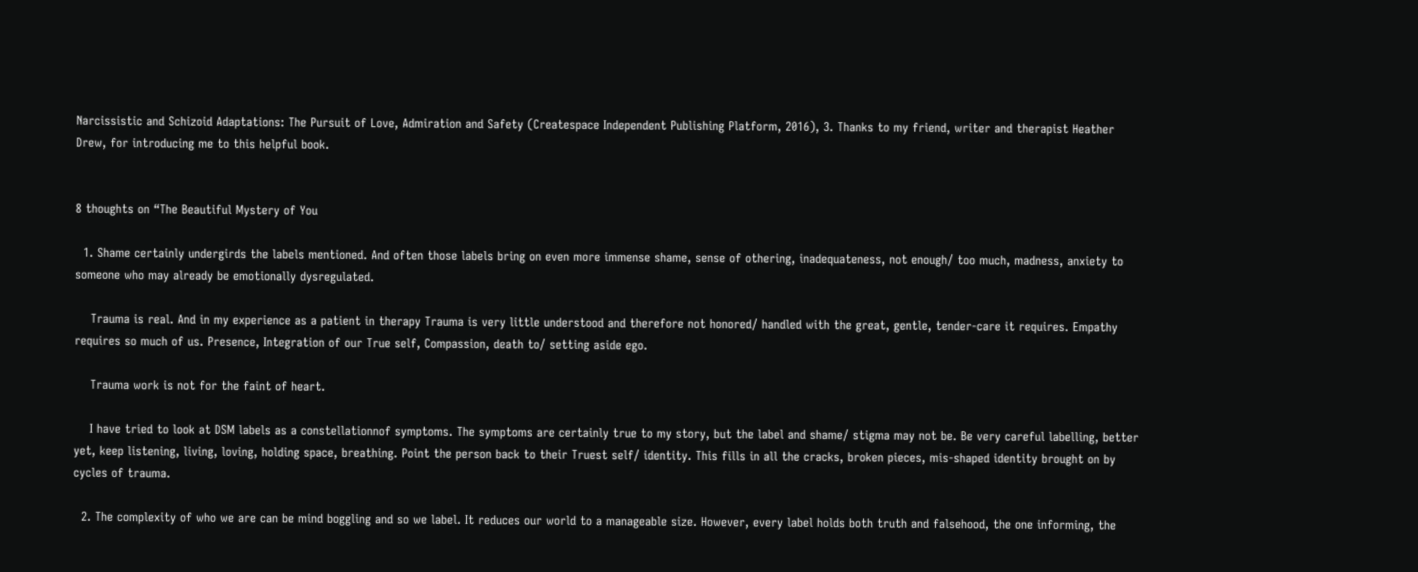Narcissistic and Schizoid Adaptations: The Pursuit of Love, Admiration and Safety (Createspace Independent Publishing Platform, 2016), 3. Thanks to my friend, writer and therapist Heather Drew, for introducing me to this helpful book.


8 thoughts on “The Beautiful Mystery of You

  1. Shame certainly undergirds the labels mentioned. And often those labels bring on even more immense shame, sense of othering, inadequateness, not enough/ too much, madness, anxiety to someone who may already be emotionally dysregulated.

    Trauma is real. And in my experience as a patient in therapy Trauma is very little understood and therefore not honored/ handled with the great, gentle, tender-care it requires. Empathy requires so much of us. Presence, Integration of our True self, Compassion, death to/ setting aside ego.

    Trauma work is not for the faint of heart.

    I have tried to look at DSM labels as a constellationnof symptoms. The symptoms are certainly true to my story, but the label and shame/ stigma may not be. Be very careful labelling, better yet, keep listening, living, loving, holding space, breathing. Point the person back to their Truest self/ identity. This fills in all the cracks, broken pieces, mis-shaped identity brought on by cycles of trauma.

  2. The complexity of who we are can be mind boggling and so we label. It reduces our world to a manageable size. However, every label holds both truth and falsehood, the one informing, the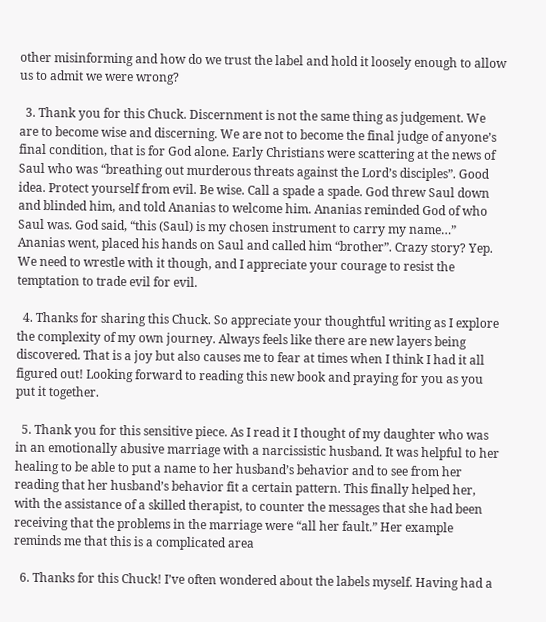other misinforming and how do we trust the label and hold it loosely enough to allow us to admit we were wrong?

  3. Thank you for this Chuck. Discernment is not the same thing as judgement. We are to become wise and discerning. We are not to become the final judge of anyone’s final condition, that is for God alone. Early Christians were scattering at the news of Saul who was “breathing out murderous threats against the Lord’s disciples”. Good idea. Protect yourself from evil. Be wise. Call a spade a spade. God threw Saul down and blinded him, and told Ananias to welcome him. Ananias reminded God of who Saul was. God said, “this (Saul) is my chosen instrument to carry my name…” Ananias went, placed his hands on Saul and called him “brother”. Crazy story? Yep. We need to wrestle with it though, and I appreciate your courage to resist the temptation to trade evil for evil.

  4. Thanks for sharing this Chuck. So appreciate your thoughtful writing as I explore the complexity of my own journey. Always feels like there are new layers being discovered. That is a joy but also causes me to fear at times when I think I had it all figured out! Looking forward to reading this new book and praying for you as you put it together.

  5. Thank you for this sensitive piece. As I read it I thought of my daughter who was in an emotionally abusive marriage with a narcissistic husband. It was helpful to her healing to be able to put a name to her husband’s behavior and to see from her reading that her husband’s behavior fit a certain pattern. This finally helped her, with the assistance of a skilled therapist, to counter the messages that she had been receiving that the problems in the marriage were “all her fault.” Her example reminds me that this is a complicated area

  6. Thanks for this Chuck! I’ve often wondered about the labels myself. Having had a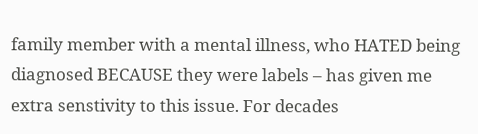family member with a mental illness, who HATED being diagnosed BECAUSE they were labels – has given me extra senstivity to this issue. For decades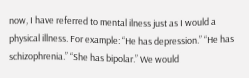now, I have referred to mental ilness just as I would a physical illness. For example: “He has depression.” “He has schizophrenia.” “She has bipolar.” We would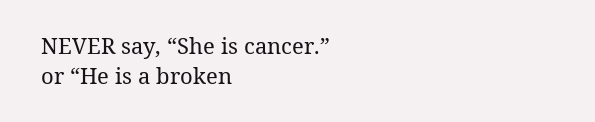NEVER say, “She is cancer.” or “He is a broken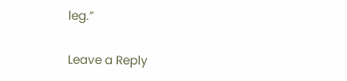leg.”

Leave a Reply